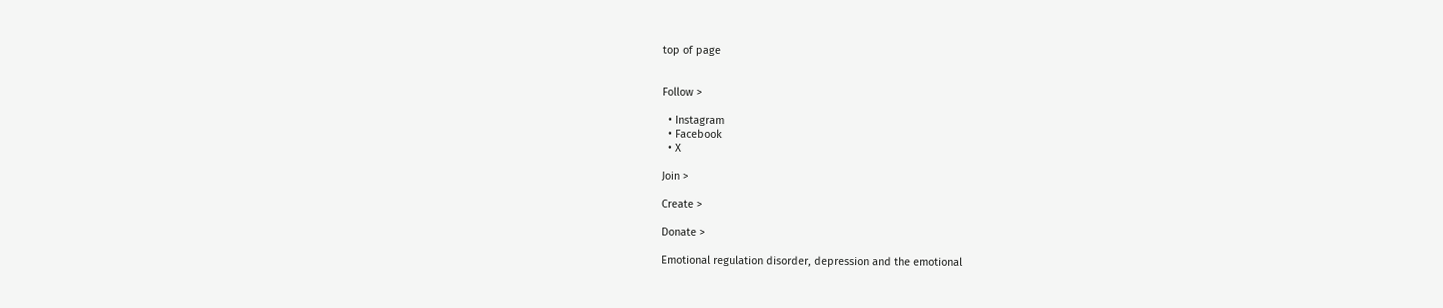top of page


Follow >

  • Instagram
  • Facebook
  • X

Join >

Create >

Donate >

Emotional regulation disorder, depression and the emotional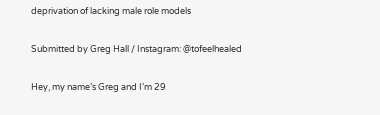deprivation of lacking male role models

Submitted by Greg Hall / Instagram: @tofeelhealed

Hey, my name’s Greg and I’m 29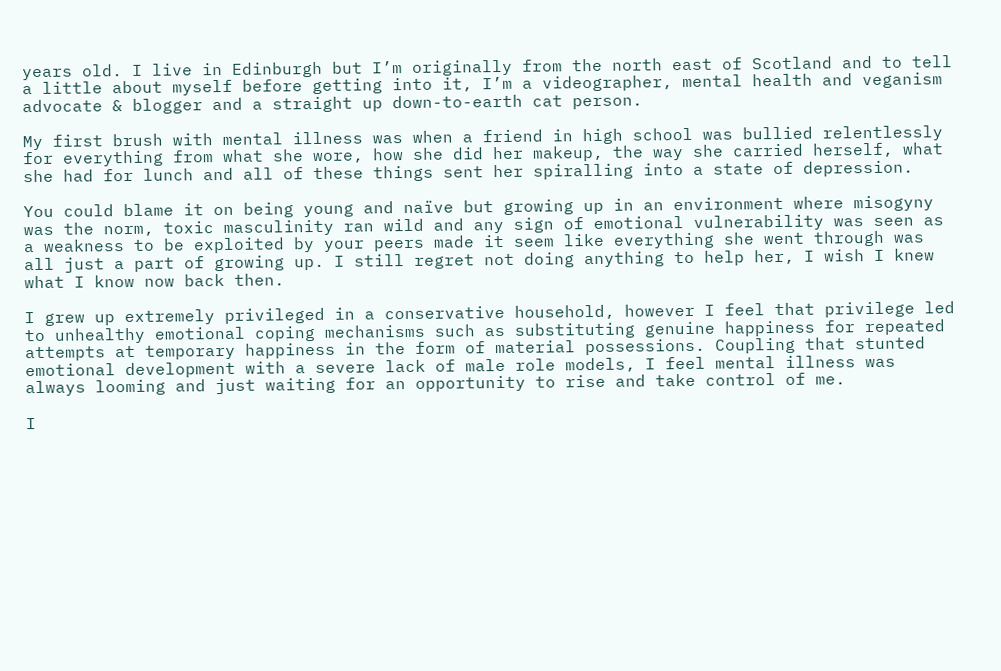years old. I live in Edinburgh but I’m originally from the north east of Scotland and to tell a little about myself before getting into it, I’m a videographer, mental health and veganism advocate & blogger and a straight up down-to-earth cat person.

My first brush with mental illness was when a friend in high school was bullied relentlessly for everything from what she wore, how she did her makeup, the way she carried herself, what she had for lunch and all of these things sent her spiralling into a state of depression.

You could blame it on being young and naïve but growing up in an environment where misogyny was the norm, toxic masculinity ran wild and any sign of emotional vulnerability was seen as a weakness to be exploited by your peers made it seem like everything she went through was all just a part of growing up. I still regret not doing anything to help her, I wish I knew what I know now back then.

I grew up extremely privileged in a conservative household, however I feel that privilege led to unhealthy emotional coping mechanisms such as substituting genuine happiness for repeated attempts at temporary happiness in the form of material possessions. Coupling that stunted emotional development with a severe lack of male role models, I feel mental illness was always looming and just waiting for an opportunity to rise and take control of me.

I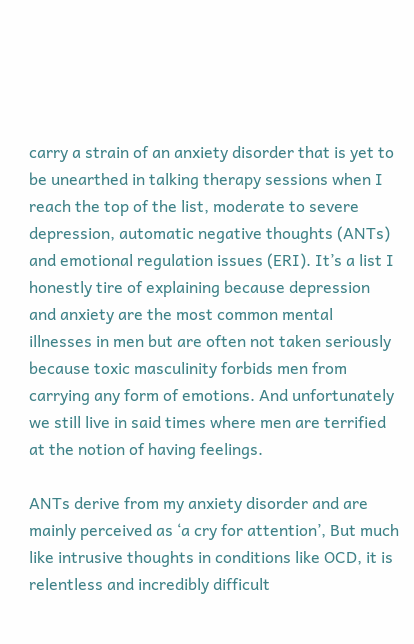carry a strain of an anxiety disorder that is yet to be unearthed in talking therapy sessions when I reach the top of the list, moderate to severe depression, automatic negative thoughts (ANTs) and emotional regulation issues (ERI). It’s a list I honestly tire of explaining because depression and anxiety are the most common mental illnesses in men but are often not taken seriously because toxic masculinity forbids men from carrying any form of emotions. And unfortunately we still live in said times where men are terrified at the notion of having feelings.

ANTs derive from my anxiety disorder and are mainly perceived as ‘a cry for attention’, But much like intrusive thoughts in conditions like OCD, it is relentless and incredibly difficult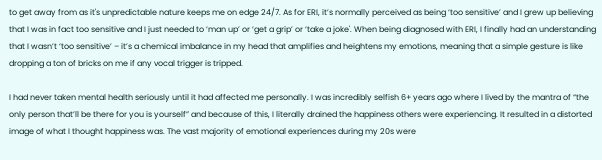to get away from as it's unpredictable nature keeps me on edge 24/7. As for ERI, it’s normally perceived as being ‘too sensitive’ and I grew up believing that I was in fact too sensitive and I just needed to ‘man up’ or ‘get a grip’ or ‘take a joke'. When being diagnosed with ERI, I finally had an understanding that I wasn’t ‘too sensitive’ – it’s a chemical imbalance in my head that amplifies and heightens my emotions, meaning that a simple gesture is like dropping a ton of bricks on me if any vocal trigger is tripped.

I had never taken mental health seriously until it had affected me personally. I was incredibly selfish 6+ years ago where I lived by the mantra of “the only person that’ll be there for you is yourself” and because of this, I literally drained the happiness others were experiencing. It resulted in a distorted image of what I thought happiness was. The vast majority of emotional experiences during my 20s were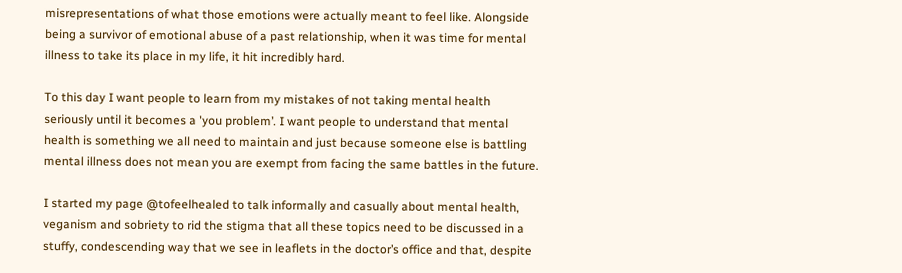misrepresentations of what those emotions were actually meant to feel like. Alongside being a survivor of emotional abuse of a past relationship, when it was time for mental illness to take its place in my life, it hit incredibly hard.

To this day I want people to learn from my mistakes of not taking mental health seriously until it becomes a 'you problem’. I want people to understand that mental health is something we all need to maintain and just because someone else is battling mental illness does not mean you are exempt from facing the same battles in the future.

I started my page @tofeelhealed to talk informally and casually about mental health, veganism and sobriety to rid the stigma that all these topics need to be discussed in a stuffy, condescending way that we see in leaflets in the doctor’s office and that, despite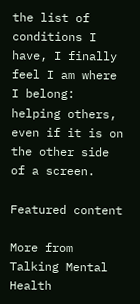the list of conditions I have, I finally feel I am where I belong: helping others, even if it is on the other side of a screen.

Featured content

More from Talking Mental Health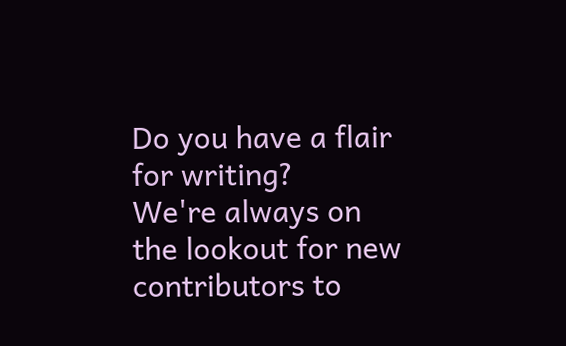Do you have a flair for writing?
We're always on the lookout for new contributors to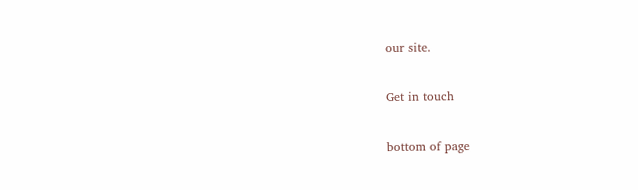our site.

Get in touch

bottom of page